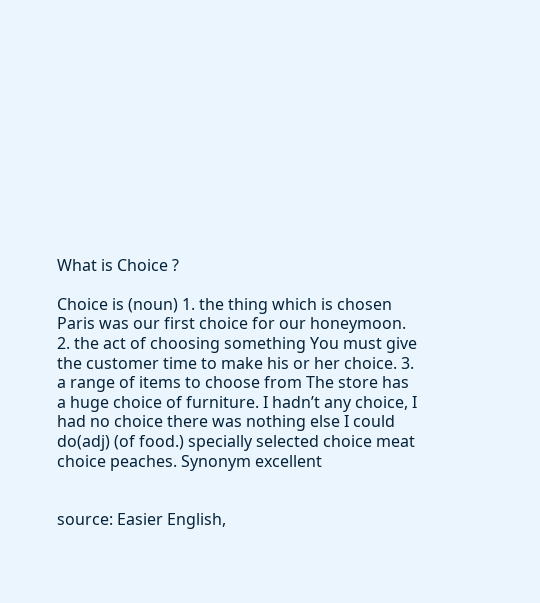What is Choice ?

Choice is (noun) 1. the thing which is chosen Paris was our first choice for our honeymoon. 2. the act of choosing something You must give the customer time to make his or her choice. 3. a range of items to choose from The store has a huge choice of furniture. I hadn’t any choice, I had no choice there was nothing else I could do(adj) (of food.) specially selected choice meat choice peaches. Synonym excellent


source: Easier English,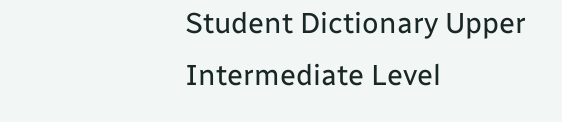Student Dictionary Upper Intermediate Level